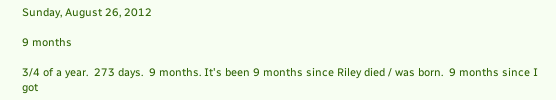Sunday, August 26, 2012

9 months

3/4 of a year.  273 days.  9 months. It's been 9 months since Riley died / was born.  9 months since I got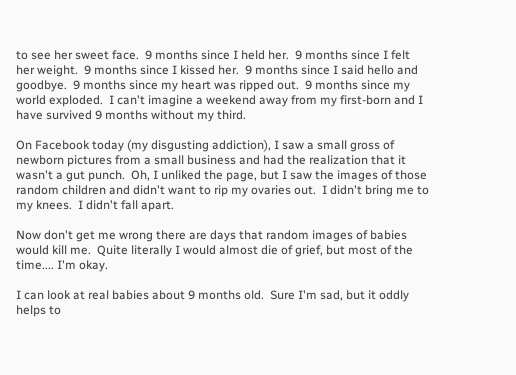to see her sweet face.  9 months since I held her.  9 months since I felt her weight.  9 months since I kissed her.  9 months since I said hello and goodbye.  9 months since my heart was ripped out.  9 months since my world exploded.  I can't imagine a weekend away from my first-born and I have survived 9 months without my third.

On Facebook today (my disgusting addiction), I saw a small gross of newborn pictures from a small business and had the realization that it wasn't a gut punch.  Oh, I unliked the page, but I saw the images of those random children and didn't want to rip my ovaries out.  I didn't bring me to my knees.  I didn't fall apart.

Now don't get me wrong there are days that random images of babies would kill me.  Quite literally I would almost die of grief, but most of the time.... I'm okay.

I can look at real babies about 9 months old.  Sure I'm sad, but it oddly helps to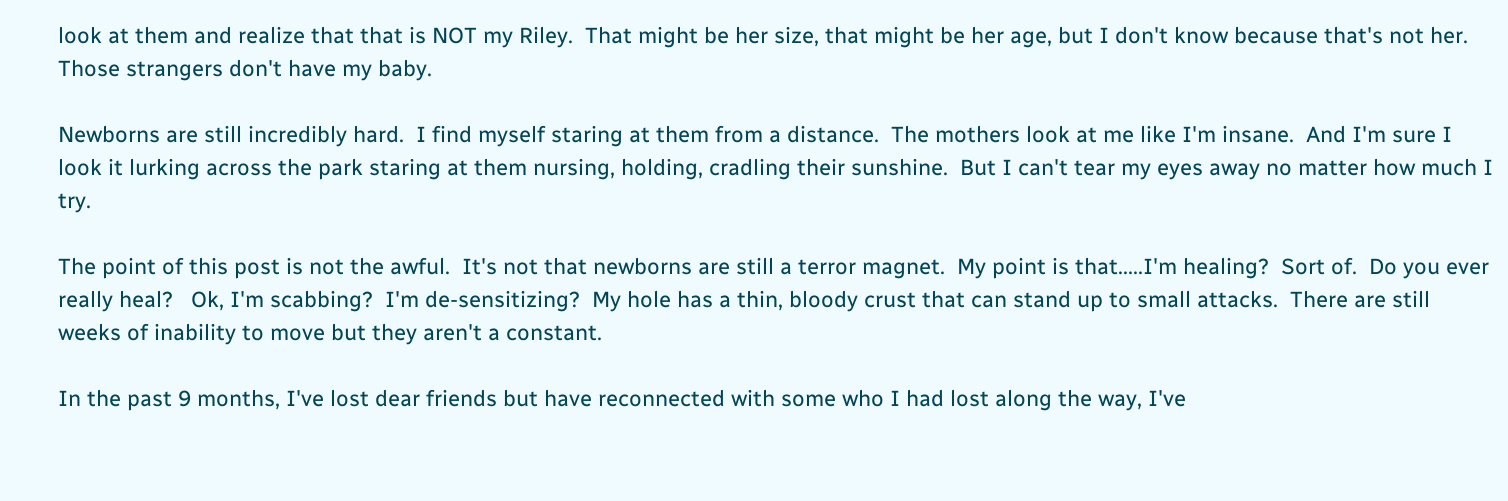look at them and realize that that is NOT my Riley.  That might be her size, that might be her age, but I don't know because that's not her.  Those strangers don't have my baby.

Newborns are still incredibly hard.  I find myself staring at them from a distance.  The mothers look at me like I'm insane.  And I'm sure I look it lurking across the park staring at them nursing, holding, cradling their sunshine.  But I can't tear my eyes away no matter how much I try.

The point of this post is not the awful.  It's not that newborns are still a terror magnet.  My point is that.....I'm healing?  Sort of.  Do you ever really heal?   Ok, I'm scabbing?  I'm de-sensitizing?  My hole has a thin, bloody crust that can stand up to small attacks.  There are still weeks of inability to move but they aren't a constant.

In the past 9 months, I've lost dear friends but have reconnected with some who I had lost along the way, I've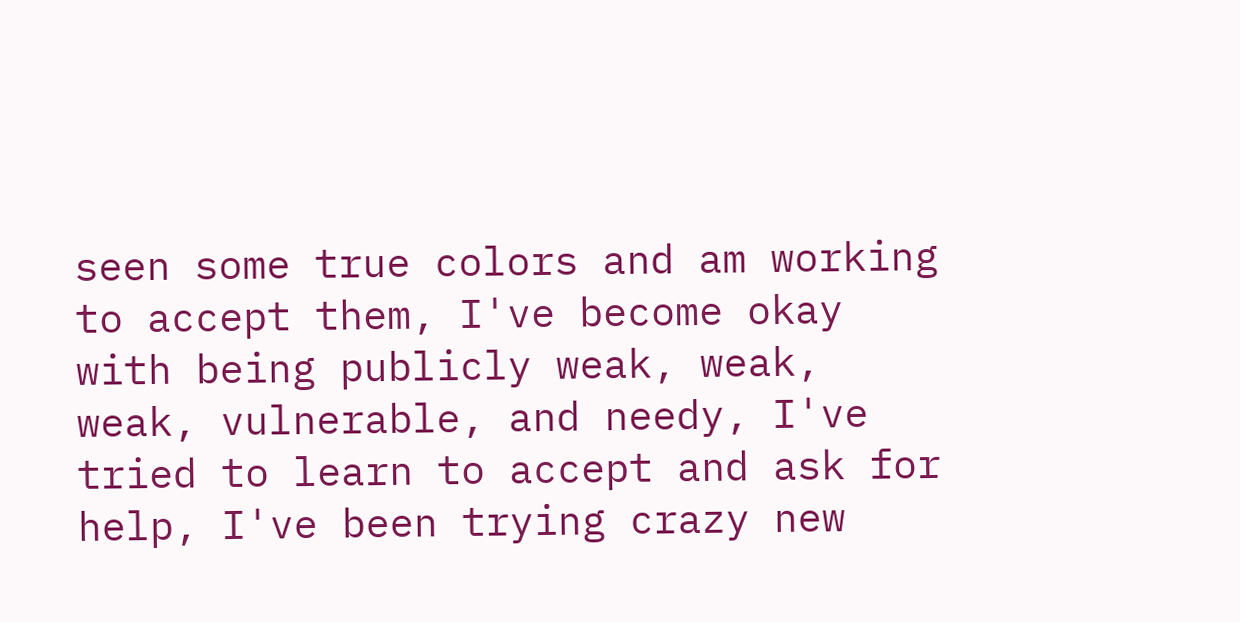seen some true colors and am working to accept them, I've become okay with being publicly weak, weak, weak, vulnerable, and needy, I've tried to learn to accept and ask for help, I've been trying crazy new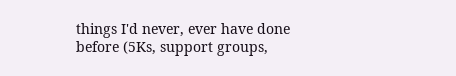things I'd never, ever have done before (5Ks, support groups,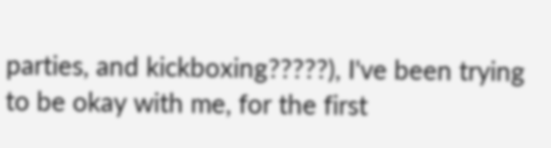parties, and kickboxing?????), I've been trying to be okay with me, for the first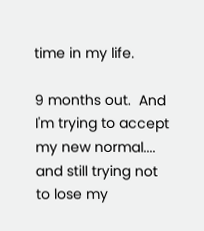time in my life.

9 months out.  And I'm trying to accept my new normal.... and still trying not to lose my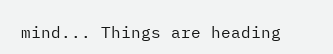mind... Things are heading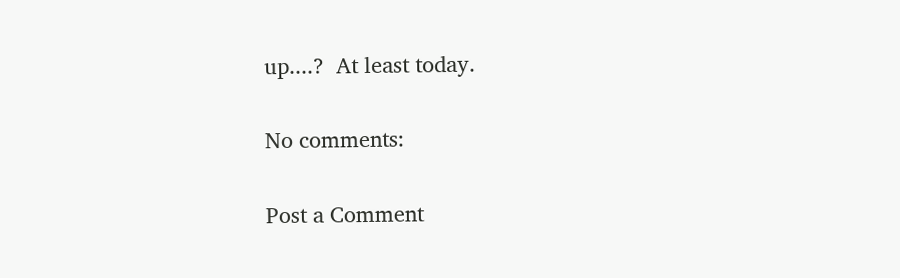up....?  At least today.

No comments:

Post a Comment